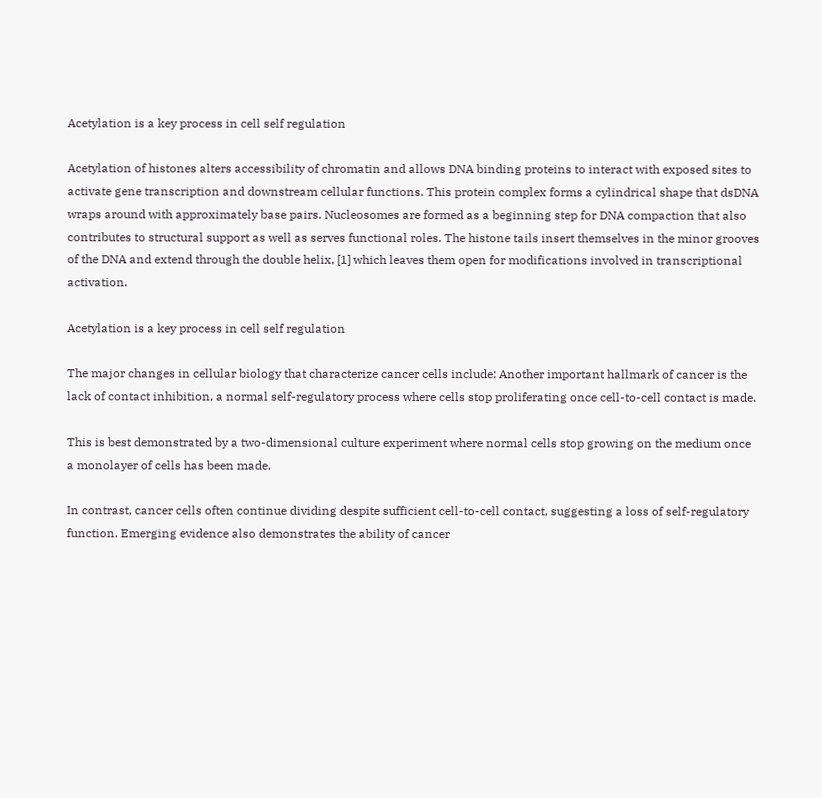Acetylation is a key process in cell self regulation

Acetylation of histones alters accessibility of chromatin and allows DNA binding proteins to interact with exposed sites to activate gene transcription and downstream cellular functions. This protein complex forms a cylindrical shape that dsDNA wraps around with approximately base pairs. Nucleosomes are formed as a beginning step for DNA compaction that also contributes to structural support as well as serves functional roles. The histone tails insert themselves in the minor grooves of the DNA and extend through the double helix, [1] which leaves them open for modifications involved in transcriptional activation.

Acetylation is a key process in cell self regulation

The major changes in cellular biology that characterize cancer cells include: Another important hallmark of cancer is the lack of contact inhibition, a normal self-regulatory process where cells stop proliferating once cell-to-cell contact is made.

This is best demonstrated by a two-dimensional culture experiment where normal cells stop growing on the medium once a monolayer of cells has been made.

In contrast, cancer cells often continue dividing despite sufficient cell-to-cell contact, suggesting a loss of self-regulatory function. Emerging evidence also demonstrates the ability of cancer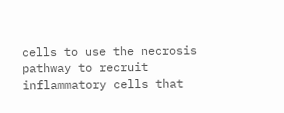cells to use the necrosis pathway to recruit inflammatory cells that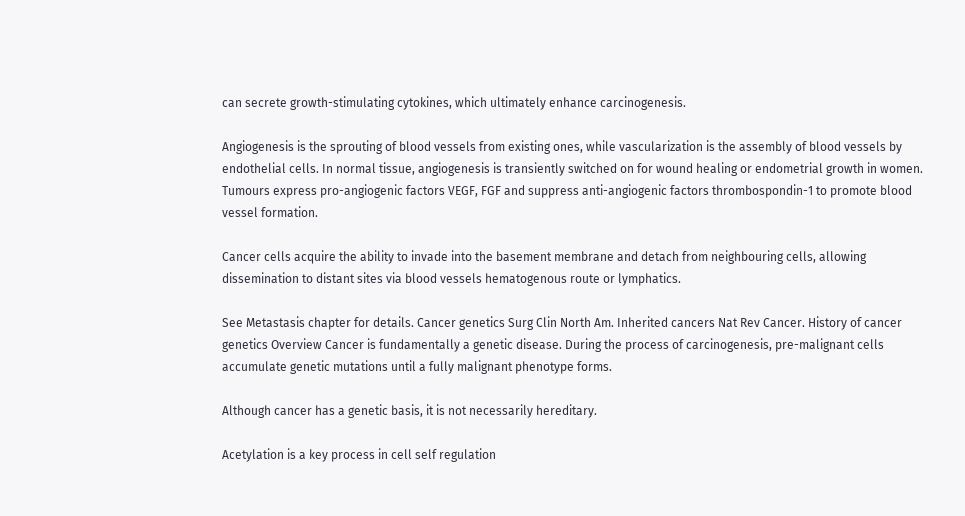can secrete growth-stimulating cytokines, which ultimately enhance carcinogenesis.

Angiogenesis is the sprouting of blood vessels from existing ones, while vascularization is the assembly of blood vessels by endothelial cells. In normal tissue, angiogenesis is transiently switched on for wound healing or endometrial growth in women. Tumours express pro-angiogenic factors VEGF, FGF and suppress anti-angiogenic factors thrombospondin-1 to promote blood vessel formation.

Cancer cells acquire the ability to invade into the basement membrane and detach from neighbouring cells, allowing dissemination to distant sites via blood vessels hematogenous route or lymphatics.

See Metastasis chapter for details. Cancer genetics Surg Clin North Am. Inherited cancers Nat Rev Cancer. History of cancer genetics Overview Cancer is fundamentally a genetic disease. During the process of carcinogenesis, pre-malignant cells accumulate genetic mutations until a fully malignant phenotype forms.

Although cancer has a genetic basis, it is not necessarily hereditary.

Acetylation is a key process in cell self regulation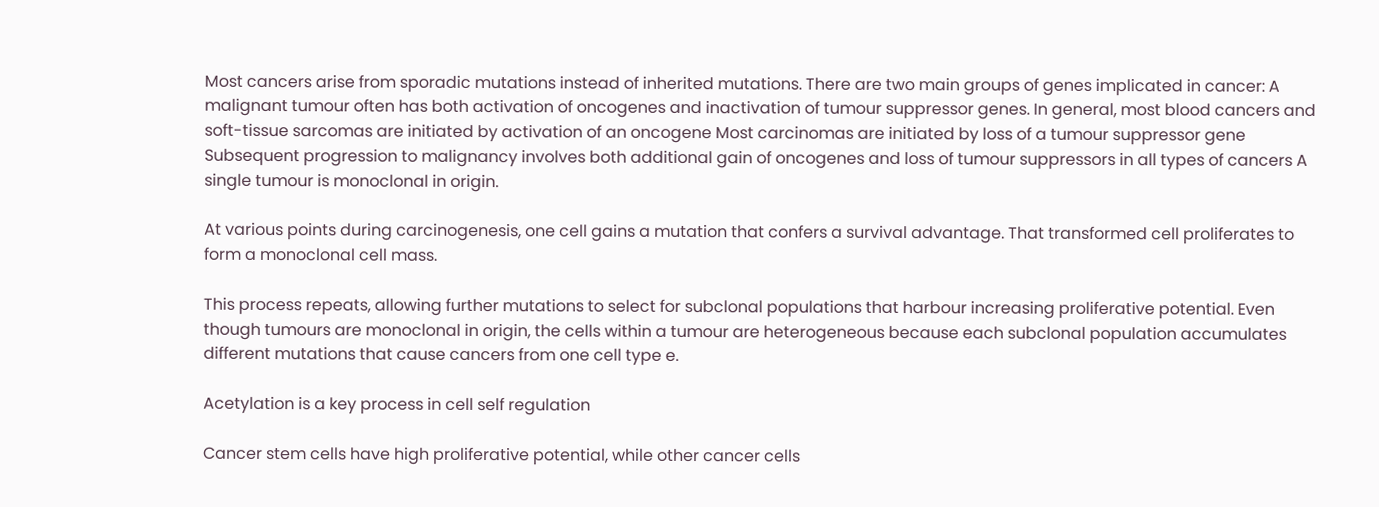Most cancers arise from sporadic mutations instead of inherited mutations. There are two main groups of genes implicated in cancer: A malignant tumour often has both activation of oncogenes and inactivation of tumour suppressor genes. In general, most blood cancers and soft-tissue sarcomas are initiated by activation of an oncogene Most carcinomas are initiated by loss of a tumour suppressor gene Subsequent progression to malignancy involves both additional gain of oncogenes and loss of tumour suppressors in all types of cancers A single tumour is monoclonal in origin.

At various points during carcinogenesis, one cell gains a mutation that confers a survival advantage. That transformed cell proliferates to form a monoclonal cell mass.

This process repeats, allowing further mutations to select for subclonal populations that harbour increasing proliferative potential. Even though tumours are monoclonal in origin, the cells within a tumour are heterogeneous because each subclonal population accumulates different mutations that cause cancers from one cell type e.

Acetylation is a key process in cell self regulation

Cancer stem cells have high proliferative potential, while other cancer cells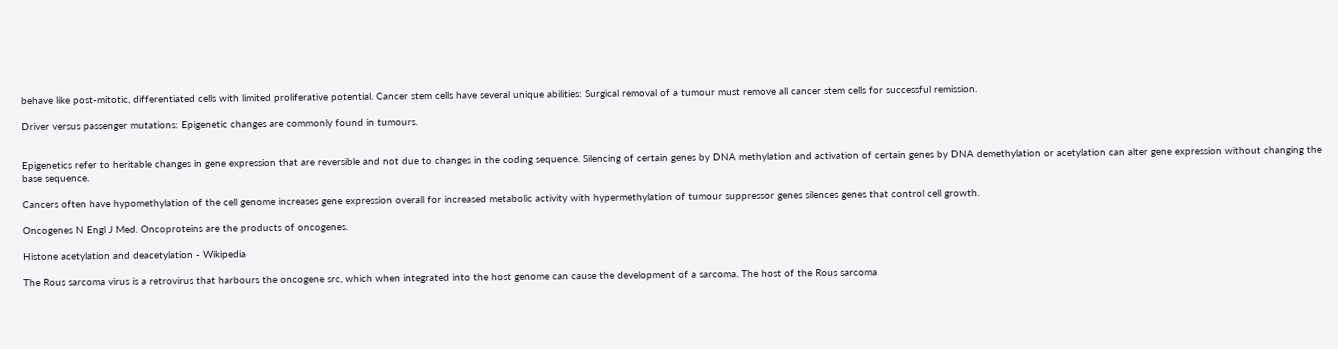behave like post-mitotic, differentiated cells with limited proliferative potential. Cancer stem cells have several unique abilities: Surgical removal of a tumour must remove all cancer stem cells for successful remission.

Driver versus passenger mutations: Epigenetic changes are commonly found in tumours.


Epigenetics refer to heritable changes in gene expression that are reversible and not due to changes in the coding sequence. Silencing of certain genes by DNA methylation and activation of certain genes by DNA demethylation or acetylation can alter gene expression without changing the base sequence.

Cancers often have hypomethylation of the cell genome increases gene expression overall for increased metabolic activity with hypermethylation of tumour suppressor genes silences genes that control cell growth.

Oncogenes N Engl J Med. Oncoproteins are the products of oncogenes.

Histone acetylation and deacetylation - Wikipedia

The Rous sarcoma virus is a retrovirus that harbours the oncogene src, which when integrated into the host genome can cause the development of a sarcoma. The host of the Rous sarcoma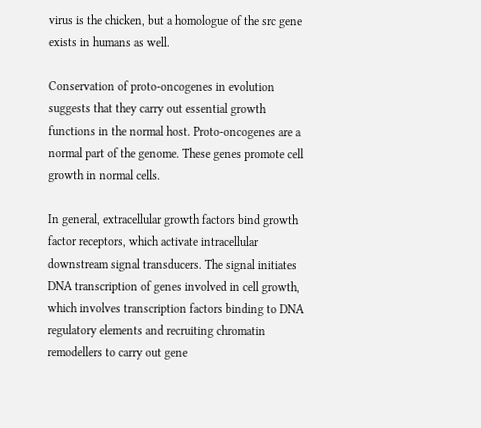virus is the chicken, but a homologue of the src gene exists in humans as well.

Conservation of proto-oncogenes in evolution suggests that they carry out essential growth functions in the normal host. Proto-oncogenes are a normal part of the genome. These genes promote cell growth in normal cells.

In general, extracellular growth factors bind growth factor receptors, which activate intracellular downstream signal transducers. The signal initiates DNA transcription of genes involved in cell growth, which involves transcription factors binding to DNA regulatory elements and recruiting chromatin remodellers to carry out gene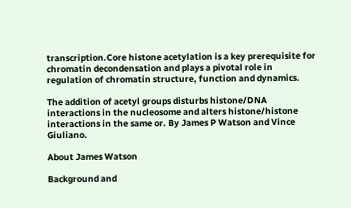transcription.Core histone acetylation is a key prerequisite for chromatin decondensation and plays a pivotal role in regulation of chromatin structure, function and dynamics.

The addition of acetyl groups disturbs histone/DNA interactions in the nucleosome and alters histone/histone interactions in the same or. By James P Watson and Vince Giuliano.

About James Watson

Background and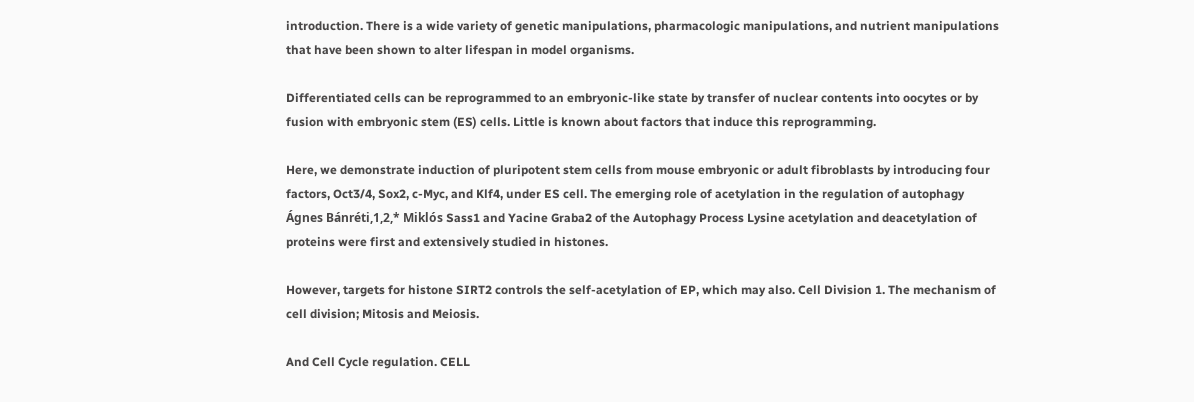introduction. There is a wide variety of genetic manipulations, pharmacologic manipulations, and nutrient manipulations that have been shown to alter lifespan in model organisms.

Differentiated cells can be reprogrammed to an embryonic-like state by transfer of nuclear contents into oocytes or by fusion with embryonic stem (ES) cells. Little is known about factors that induce this reprogramming.

Here, we demonstrate induction of pluripotent stem cells from mouse embryonic or adult fibroblasts by introducing four factors, Oct3/4, Sox2, c-Myc, and Klf4, under ES cell. The emerging role of acetylation in the regulation of autophagy Ágnes Bánréti,1,2,* Miklós Sass1 and Yacine Graba2 of the Autophagy Process Lysine acetylation and deacetylation of proteins were first and extensively studied in histones.

However, targets for histone SIRT2 controls the self-acetylation of EP, which may also. Cell Division 1. The mechanism of cell division; Mitosis and Meiosis.

And Cell Cycle regulation. CELL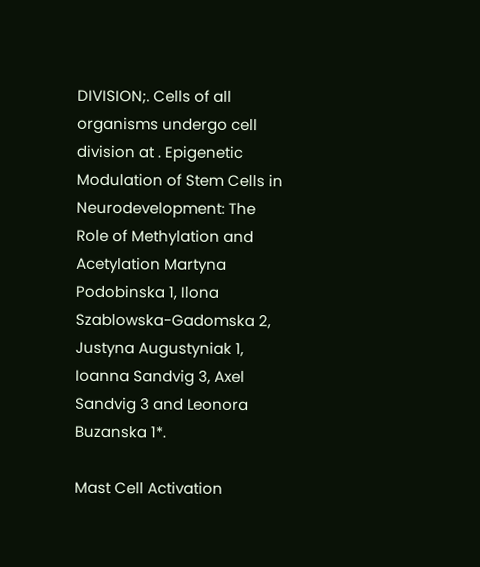DIVISION;. Cells of all organisms undergo cell division at . Epigenetic Modulation of Stem Cells in Neurodevelopment: The Role of Methylation and Acetylation Martyna Podobinska 1, Ilona Szablowska-Gadomska 2, Justyna Augustyniak 1, Ioanna Sandvig 3, Axel Sandvig 3 and Leonora Buzanska 1*.

Mast Cell Activation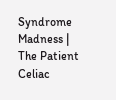Syndrome Madness | The Patient Celiac